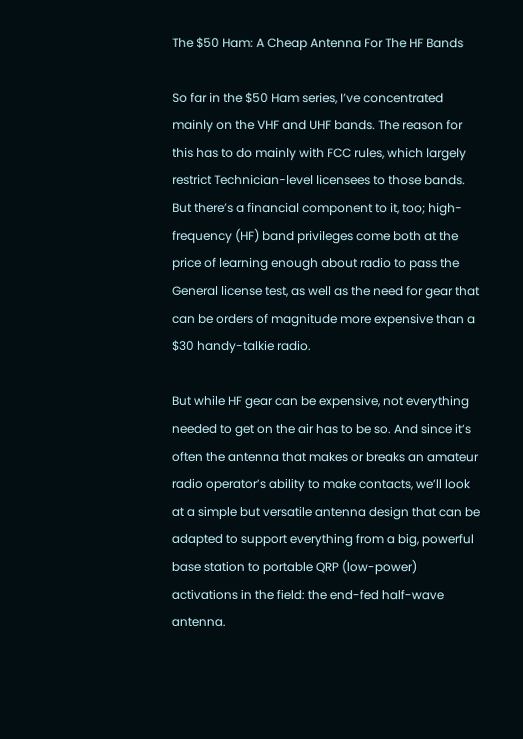The $50 Ham: A Cheap Antenna For The HF Bands

So far in the $50 Ham series, I’ve concentrated mainly on the VHF and UHF bands. The reason for this has to do mainly with FCC rules, which largely restrict Technician-level licensees to those bands. But there’s a financial component to it, too; high-frequency (HF) band privileges come both at the price of learning enough about radio to pass the General license test, as well as the need for gear that can be orders of magnitude more expensive than a $30 handy-talkie radio.

But while HF gear can be expensive, not everything needed to get on the air has to be so. And since it’s often the antenna that makes or breaks an amateur radio operator’s ability to make contacts, we’ll look at a simple but versatile antenna design that can be adapted to support everything from a big, powerful base station to portable QRP (low-power) activations in the field: the end-fed half-wave antenna.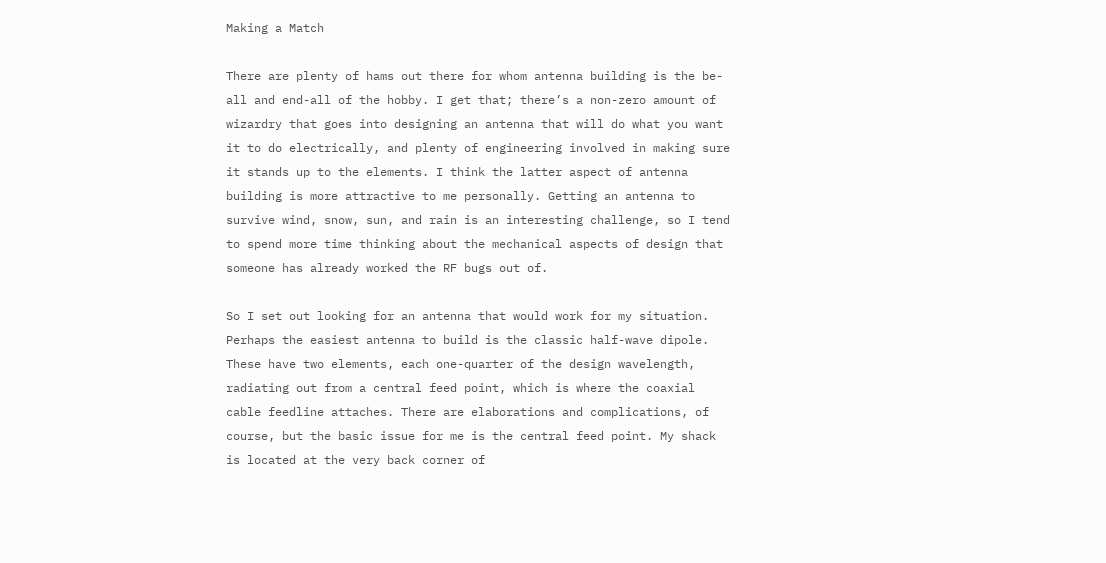Making a Match

There are plenty of hams out there for whom antenna building is the be-all and end-all of the hobby. I get that; there’s a non-zero amount of wizardry that goes into designing an antenna that will do what you want it to do electrically, and plenty of engineering involved in making sure it stands up to the elements. I think the latter aspect of antenna building is more attractive to me personally. Getting an antenna to survive wind, snow, sun, and rain is an interesting challenge, so I tend to spend more time thinking about the mechanical aspects of design that someone has already worked the RF bugs out of.

So I set out looking for an antenna that would work for my situation. Perhaps the easiest antenna to build is the classic half-wave dipole. These have two elements, each one-quarter of the design wavelength, radiating out from a central feed point, which is where the coaxial cable feedline attaches. There are elaborations and complications, of course, but the basic issue for me is the central feed point. My shack is located at the very back corner of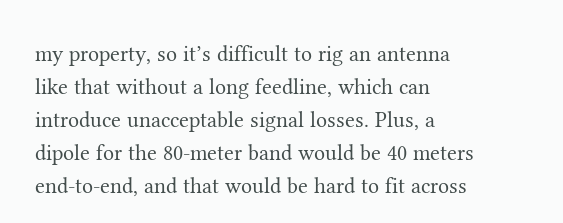my property, so it’s difficult to rig an antenna like that without a long feedline, which can introduce unacceptable signal losses. Plus, a dipole for the 80-meter band would be 40 meters end-to-end, and that would be hard to fit across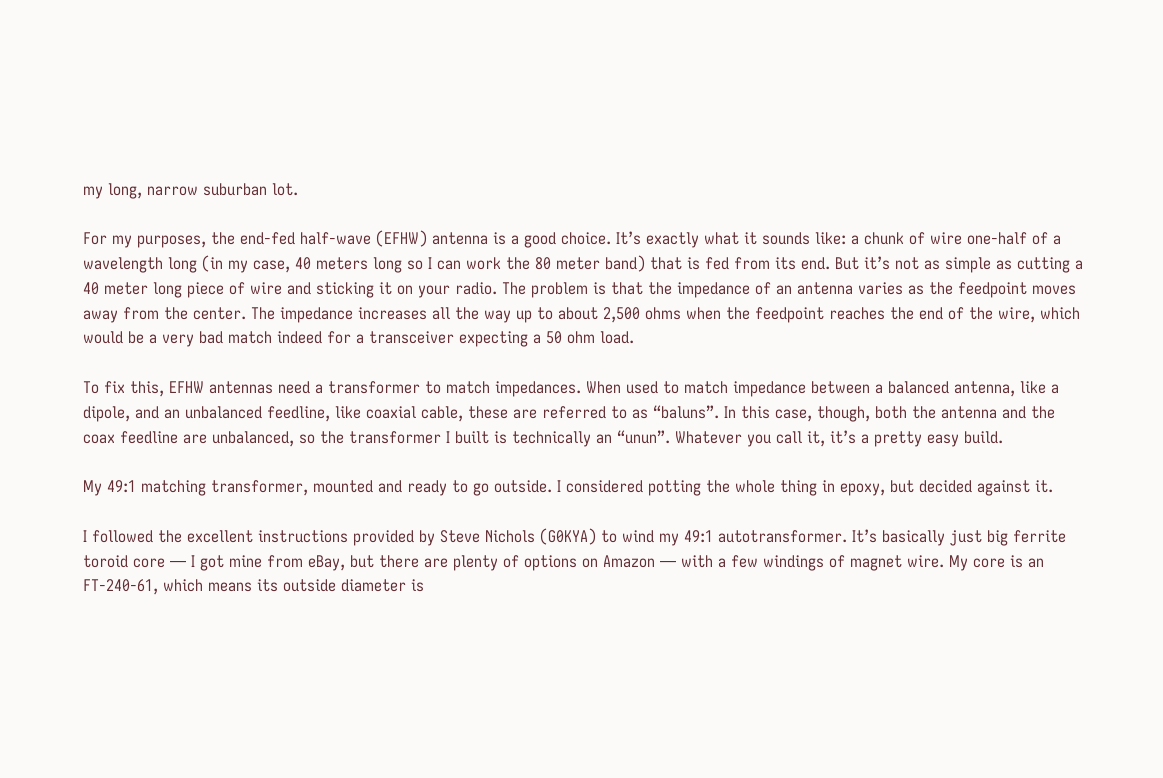my long, narrow suburban lot.

For my purposes, the end-fed half-wave (EFHW) antenna is a good choice. It’s exactly what it sounds like: a chunk of wire one-half of a wavelength long (in my case, 40 meters long so I can work the 80 meter band) that is fed from its end. But it’s not as simple as cutting a 40 meter long piece of wire and sticking it on your radio. The problem is that the impedance of an antenna varies as the feedpoint moves away from the center. The impedance increases all the way up to about 2,500 ohms when the feedpoint reaches the end of the wire, which would be a very bad match indeed for a transceiver expecting a 50 ohm load.

To fix this, EFHW antennas need a transformer to match impedances. When used to match impedance between a balanced antenna, like a dipole, and an unbalanced feedline, like coaxial cable, these are referred to as “baluns”. In this case, though, both the antenna and the coax feedline are unbalanced, so the transformer I built is technically an “unun”. Whatever you call it, it’s a pretty easy build.

My 49:1 matching transformer, mounted and ready to go outside. I considered potting the whole thing in epoxy, but decided against it.

I followed the excellent instructions provided by Steve Nichols (G0KYA) to wind my 49:1 autotransformer. It’s basically just big ferrite toroid core — I got mine from eBay, but there are plenty of options on Amazon — with a few windings of magnet wire. My core is an FT-240-61, which means its outside diameter is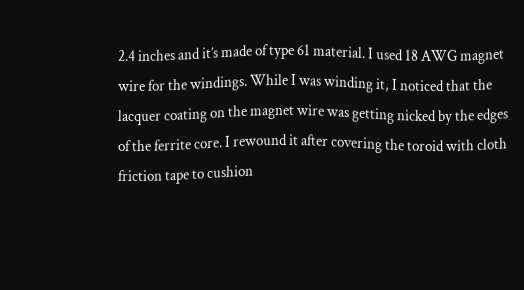2.4 inches and it’s made of type 61 material. I used 18 AWG magnet wire for the windings. While I was winding it, I noticed that the lacquer coating on the magnet wire was getting nicked by the edges of the ferrite core. I rewound it after covering the toroid with cloth friction tape to cushion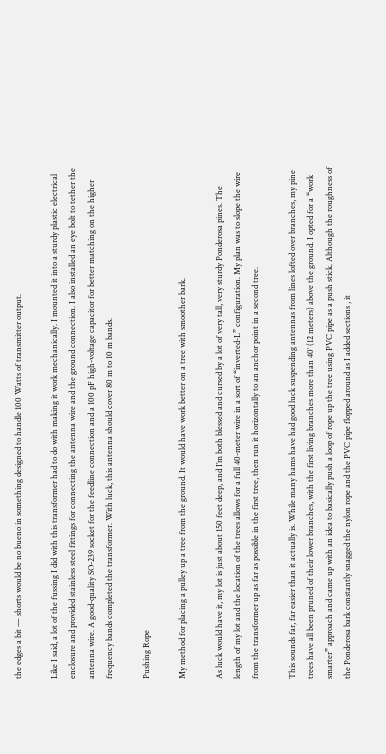the edges a bit — shorts would be no bueno in something designed to handle 100 Watts of transmitter output.

Like I said, a lot of the fussing I did with this transformer had to do with making it work mechanically. I mounted it into a sturdy plastic electrical enclosure and provided stainless steel fittings for connecting the antenna wire and the ground connection. I also installed an eye bolt to tether the antenna wire. A good-quality SO-239 socket for the feedline connection and a 100 pF high-voltage capacitor for better matching on the higher frequency bands completed the transformer. With luck, this antenna should cover 80 m to 10 m bands.

Pushing Rope

My method for placing a pulley up a tree from the ground. It would have work better on a tree with smoother bark.

As luck would have it, my lot is just about 150 feet deep, and I’m both blessed and cursed by a lot of very tall, very sturdy Ponderosa pines. The length of my lot and the location of the trees allows for a full 40-meter wire in a sort of “inverted-L” configuration. My plan was to slope the wire from the transformer up as far as possible in the first tree, then run it horizontally to an anchor point in a second tree.

This sounds far, far easier than it actually is. While many hams have had good luck suspending antennas from lines lofted over branches, my pine trees have all been pruned of their lower branches, with the first living branches more than 40′ (12 meters) above the ground. I opted for a “work smarter” approach and came up with an idea to basically push a loop of rope up the tree using PVC pipe as a push stick. Although the roughness of the Ponderosa bark constantly snagged the nylon rope and the PVC pipe flopped around as I added sections , it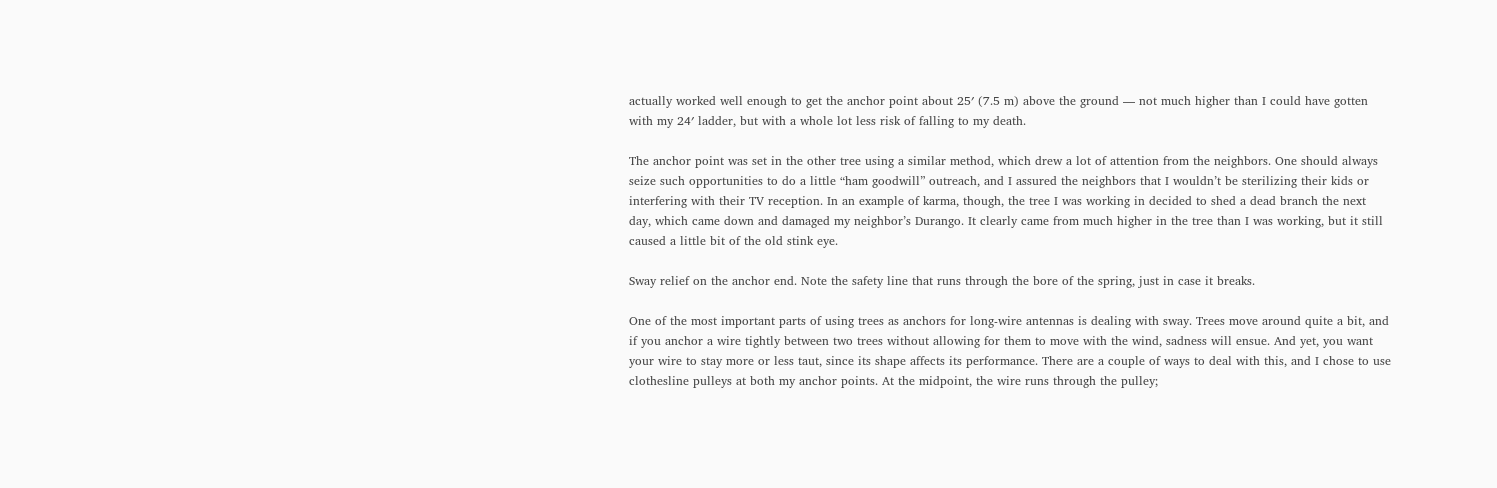actually worked well enough to get the anchor point about 25′ (7.5 m) above the ground — not much higher than I could have gotten with my 24′ ladder, but with a whole lot less risk of falling to my death.

The anchor point was set in the other tree using a similar method, which drew a lot of attention from the neighbors. One should always seize such opportunities to do a little “ham goodwill” outreach, and I assured the neighbors that I wouldn’t be sterilizing their kids or interfering with their TV reception. In an example of karma, though, the tree I was working in decided to shed a dead branch the next day, which came down and damaged my neighbor’s Durango. It clearly came from much higher in the tree than I was working, but it still caused a little bit of the old stink eye.

Sway relief on the anchor end. Note the safety line that runs through the bore of the spring, just in case it breaks.

One of the most important parts of using trees as anchors for long-wire antennas is dealing with sway. Trees move around quite a bit, and if you anchor a wire tightly between two trees without allowing for them to move with the wind, sadness will ensue. And yet, you want your wire to stay more or less taut, since its shape affects its performance. There are a couple of ways to deal with this, and I chose to use clothesline pulleys at both my anchor points. At the midpoint, the wire runs through the pulley;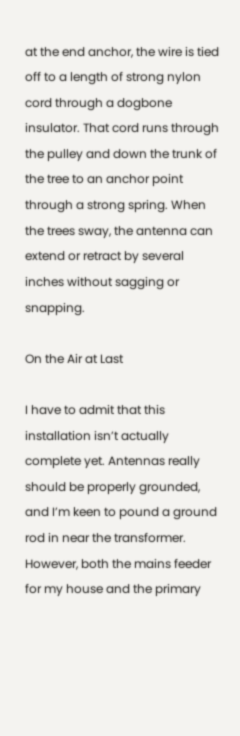at the end anchor, the wire is tied off to a length of strong nylon cord through a dogbone insulator. That cord runs through the pulley and down the trunk of the tree to an anchor point through a strong spring. When the trees sway, the antenna can extend or retract by several inches without sagging or snapping.

On the Air at Last

I have to admit that this installation isn’t actually complete yet. Antennas really should be properly grounded, and I’m keen to pound a ground rod in near the transformer. However, both the mains feeder for my house and the primary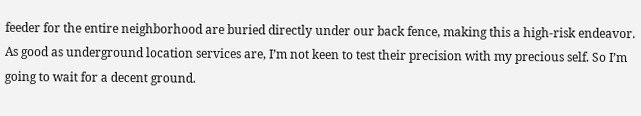feeder for the entire neighborhood are buried directly under our back fence, making this a high-risk endeavor. As good as underground location services are, I’m not keen to test their precision with my precious self. So I’m going to wait for a decent ground.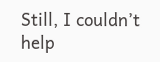Still, I couldn’t help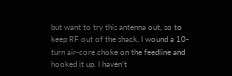but want to try this antenna out, so to keep RF out of the shack, I wound a 10-turn air-core choke on the feedline and hooked it up. I haven’t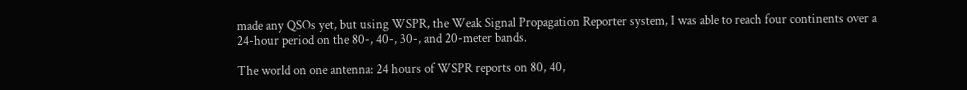made any QSOs yet, but using WSPR, the Weak Signal Propagation Reporter system, I was able to reach four continents over a 24-hour period on the 80-, 40-, 30-, and 20-meter bands.

The world on one antenna: 24 hours of WSPR reports on 80, 40,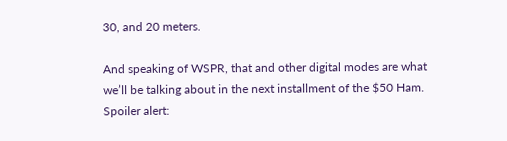30, and 20 meters.

And speaking of WSPR, that and other digital modes are what we’ll be talking about in the next installment of the $50 Ham. Spoiler alert: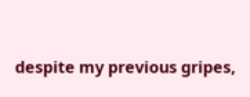despite my previous gripes,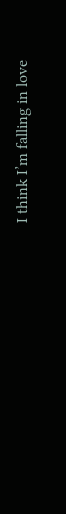I think I’m falling in love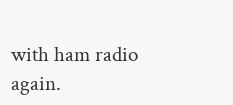with ham radio again.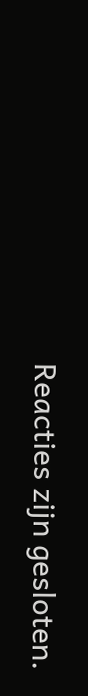Reacties zijn gesloten.